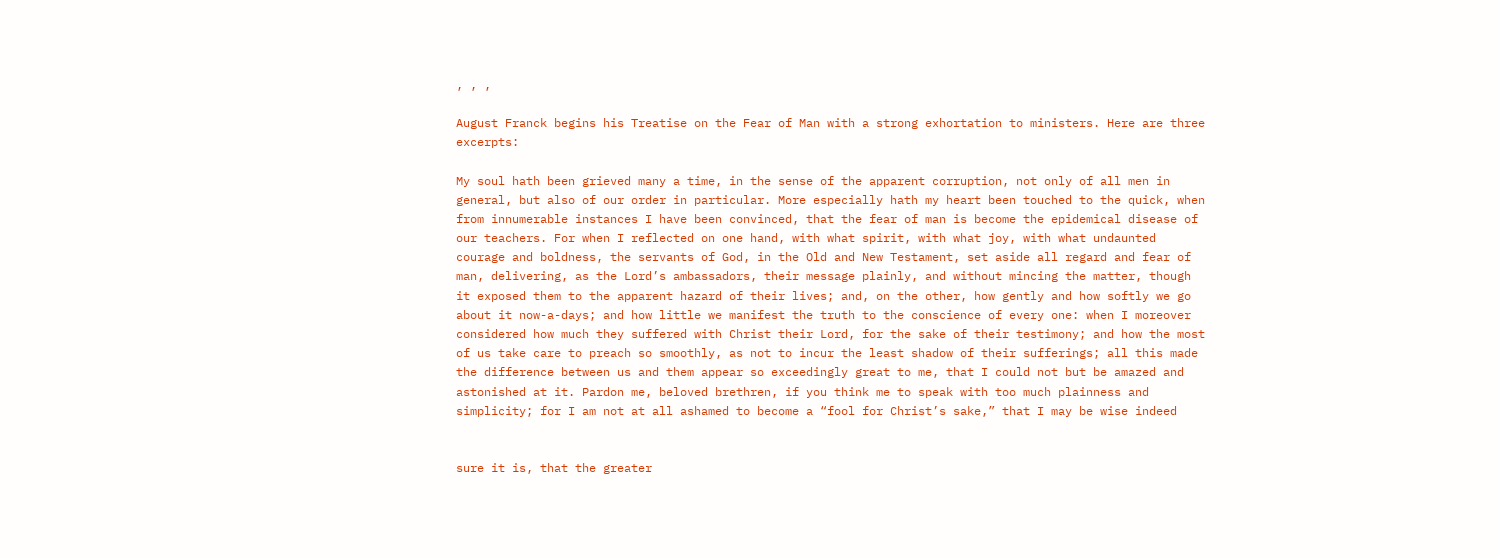, , ,

August Franck begins his Treatise on the Fear of Man with a strong exhortation to ministers. Here are three excerpts:

My soul hath been grieved many a time, in the sense of the apparent corruption, not only of all men in general, but also of our order in particular. More especially hath my heart been touched to the quick, when from innumerable instances I have been convinced, that the fear of man is become the epidemical disease of our teachers. For when I reflected on one hand, with what spirit, with what joy, with what undaunted courage and boldness, the servants of God, in the Old and New Testament, set aside all regard and fear of man, delivering, as the Lord’s ambassadors, their message plainly, and without mincing the matter, though it exposed them to the apparent hazard of their lives; and, on the other, how gently and how softly we go about it now-a-days; and how little we manifest the truth to the conscience of every one: when I moreover considered how much they suffered with Christ their Lord, for the sake of their testimony; and how the most of us take care to preach so smoothly, as not to incur the least shadow of their sufferings; all this made the difference between us and them appear so exceedingly great to me, that I could not but be amazed and astonished at it. Pardon me, beloved brethren, if you think me to speak with too much plainness and simplicity; for I am not at all ashamed to become a “fool for Christ’s sake,” that I may be wise indeed


sure it is, that the greater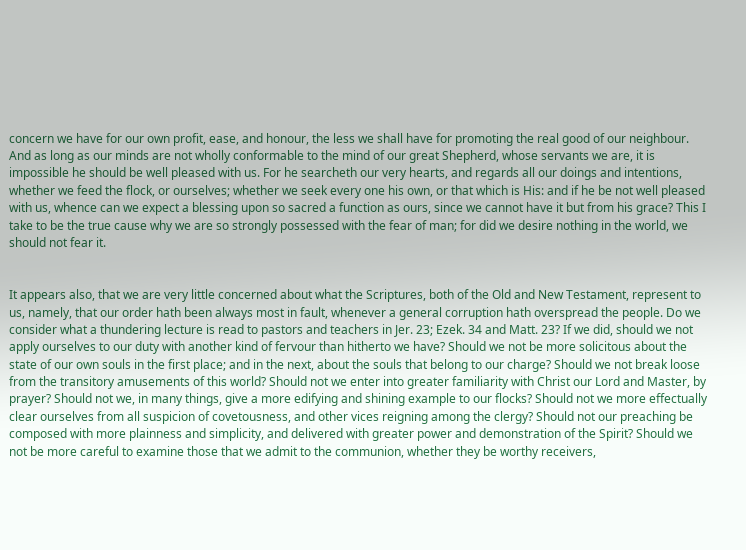concern we have for our own profit, ease, and honour, the less we shall have for promoting the real good of our neighbour. And as long as our minds are not wholly conformable to the mind of our great Shepherd, whose servants we are, it is impossible he should be well pleased with us. For he searcheth our very hearts, and regards all our doings and intentions, whether we feed the flock, or ourselves; whether we seek every one his own, or that which is His: and if he be not well pleased with us, whence can we expect a blessing upon so sacred a function as ours, since we cannot have it but from his grace? This I take to be the true cause why we are so strongly possessed with the fear of man; for did we desire nothing in the world, we should not fear it.


It appears also, that we are very little concerned about what the Scriptures, both of the Old and New Testament, represent to us, namely, that our order hath been always most in fault, whenever a general corruption hath overspread the people. Do we consider what a thundering lecture is read to pastors and teachers in Jer. 23; Ezek. 34 and Matt. 23? If we did, should we not apply ourselves to our duty with another kind of fervour than hitherto we have? Should we not be more solicitous about the state of our own souls in the first place; and in the next, about the souls that belong to our charge? Should we not break loose from the transitory amusements of this world? Should not we enter into greater familiarity with Christ our Lord and Master, by prayer? Should not we, in many things, give a more edifying and shining example to our flocks? Should not we more effectually clear ourselves from all suspicion of covetousness, and other vices reigning among the clergy? Should not our preaching be composed with more plainness and simplicity, and delivered with greater power and demonstration of the Spirit? Should we not be more careful to examine those that we admit to the communion, whether they be worthy receivers,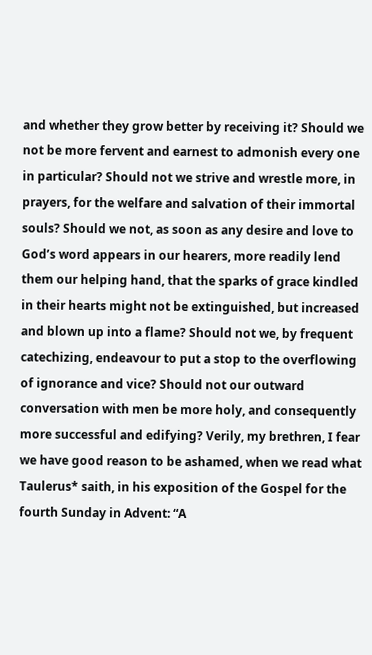and whether they grow better by receiving it? Should we not be more fervent and earnest to admonish every one in particular? Should not we strive and wrestle more, in prayers, for the welfare and salvation of their immortal souls? Should we not, as soon as any desire and love to God’s word appears in our hearers, more readily lend them our helping hand, that the sparks of grace kindled in their hearts might not be extinguished, but increased and blown up into a flame? Should not we, by frequent catechizing, endeavour to put a stop to the overflowing of ignorance and vice? Should not our outward conversation with men be more holy, and consequently more successful and edifying? Verily, my brethren, I fear we have good reason to be ashamed, when we read what Taulerus* saith, in his exposition of the Gospel for the fourth Sunday in Advent: “A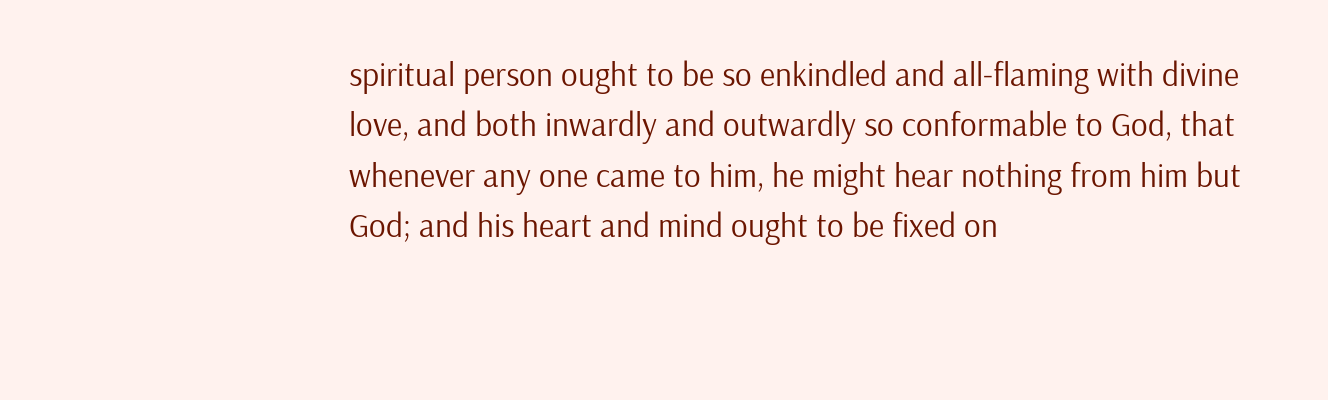spiritual person ought to be so enkindled and all-flaming with divine love, and both inwardly and outwardly so conformable to God, that whenever any one came to him, he might hear nothing from him but God; and his heart and mind ought to be fixed on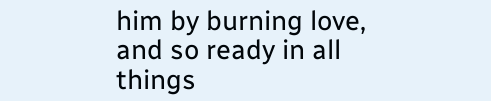him by burning love, and so ready in all things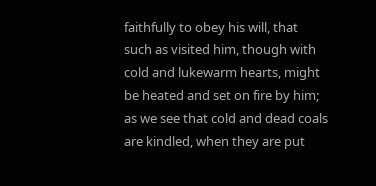faithfully to obey his will, that such as visited him, though with cold and lukewarm hearts, might be heated and set on fire by him; as we see that cold and dead coals are kindled, when they are put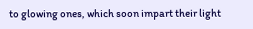to glowing ones, which soon impart their light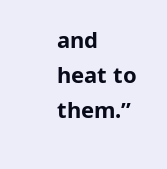and heat to them.”